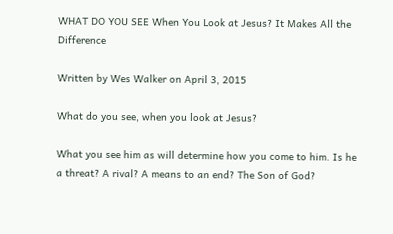WHAT DO YOU SEE When You Look at Jesus? It Makes All the Difference

Written by Wes Walker on April 3, 2015

What do you see, when you look at Jesus?

What you see him as will determine how you come to him. Is he a threat? A rival? A means to an end? The Son of God?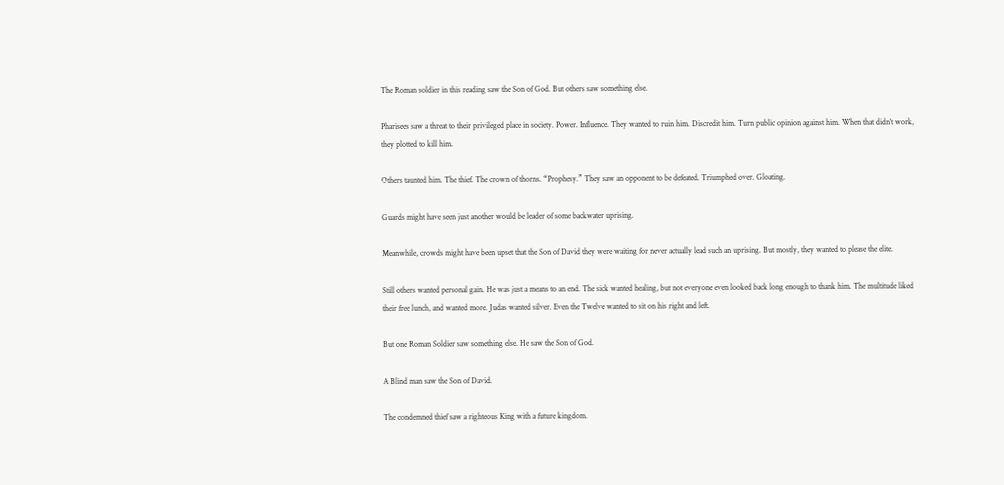The Roman soldier in this reading saw the Son of God. But others saw something else.

Pharisees saw a threat to their privileged place in society. Power. Influence. They wanted to ruin him. Discredit him. Turn public opinion against him. When that didn’t work, they plotted to kill him.

Others taunted him. The thief. The crown of thorns. “Prophesy.” They saw an opponent to be defeated. Triumphed over. Gloating.

Guards might have seen just another would be leader of some backwater uprising.

Meanwhile, crowds might have been upset that the Son of David they were waiting for never actually lead such an uprising. But mostly, they wanted to please the elite.

Still others wanted personal gain. He was just a means to an end. The sick wanted healing, but not everyone even looked back long enough to thank him. The multitude liked their free lunch, and wanted more. Judas wanted silver. Even the Twelve wanted to sit on his right and left.

But one Roman Soldier saw something else. He saw the Son of God.

A Blind man saw the Son of David.

The condemned thief saw a righteous King with a future kingdom.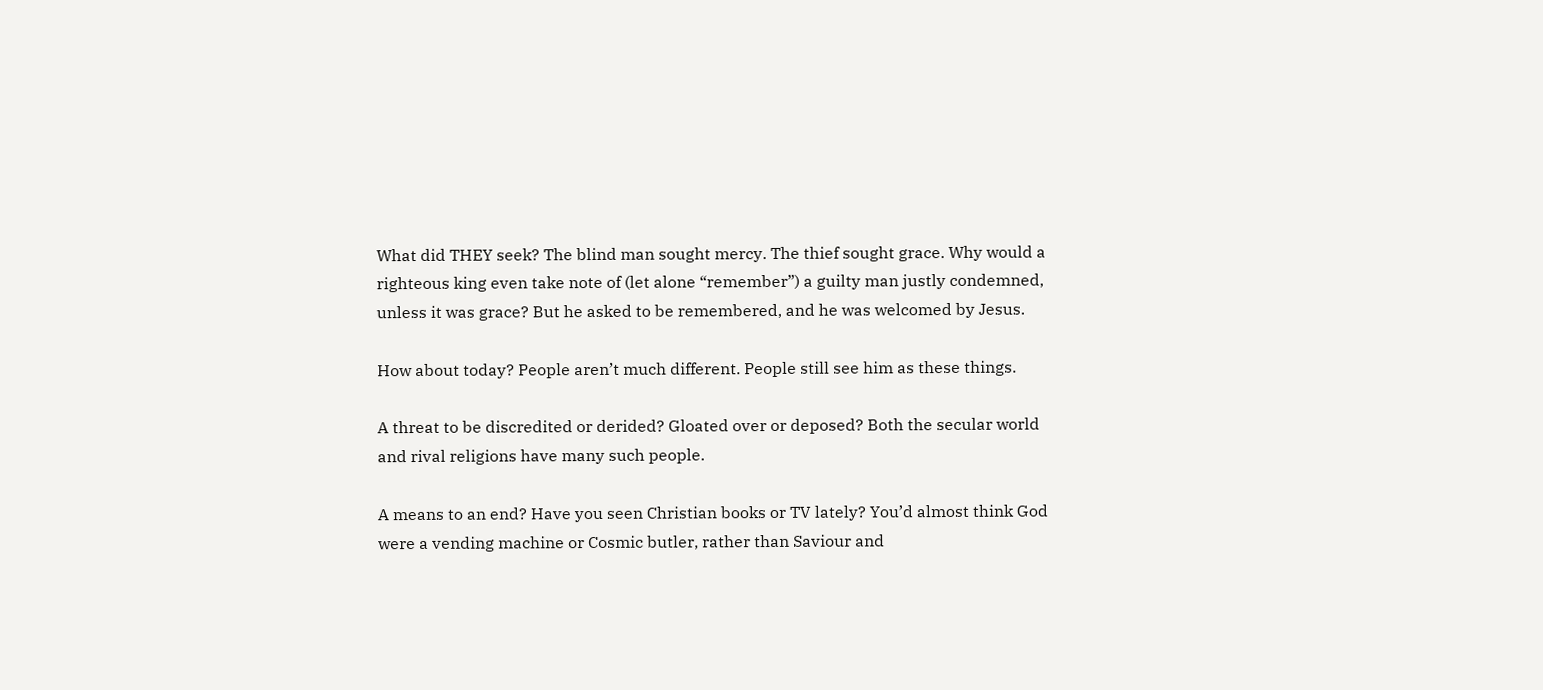What did THEY seek? The blind man sought mercy. The thief sought grace. Why would a righteous king even take note of (let alone “remember”) a guilty man justly condemned, unless it was grace? But he asked to be remembered, and he was welcomed by Jesus.

How about today? People aren’t much different. People still see him as these things.

A threat to be discredited or derided? Gloated over or deposed? Both the secular world and rival religions have many such people.

A means to an end? Have you seen Christian books or TV lately? You’d almost think God were a vending machine or Cosmic butler, rather than Saviour and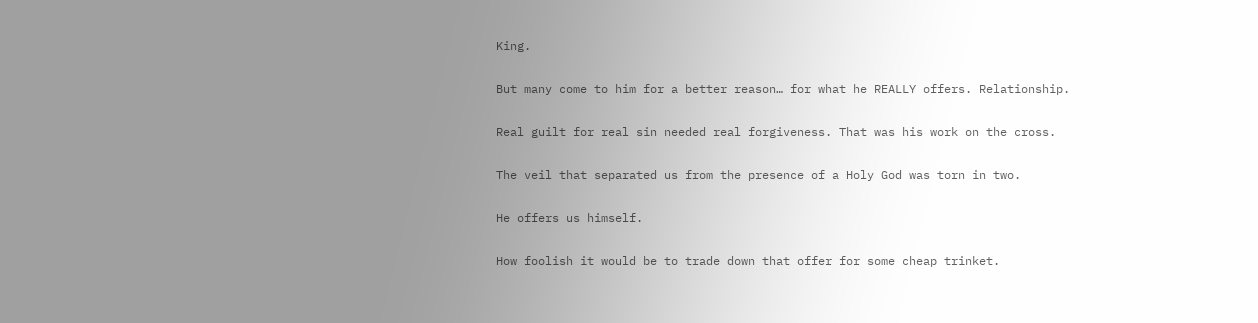King.

But many come to him for a better reason… for what he REALLY offers. Relationship.

Real guilt for real sin needed real forgiveness. That was his work on the cross.

The veil that separated us from the presence of a Holy God was torn in two.

He offers us himself.

How foolish it would be to trade down that offer for some cheap trinket.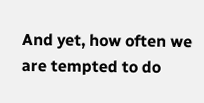And yet, how often we are tempted to do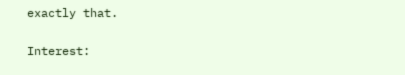exactly that.

Interest: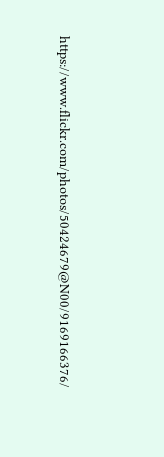https://www.flickr.com/photos/50424679@N00/9169166376/